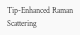Tip-Enhanced Raman Scattering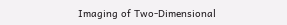Imaging of Two-Dimensional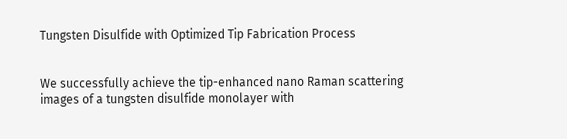Tungsten Disulfide with Optimized Tip Fabrication Process


We successfully achieve the tip-enhanced nano Raman scattering images of a tungsten disulfide monolayer with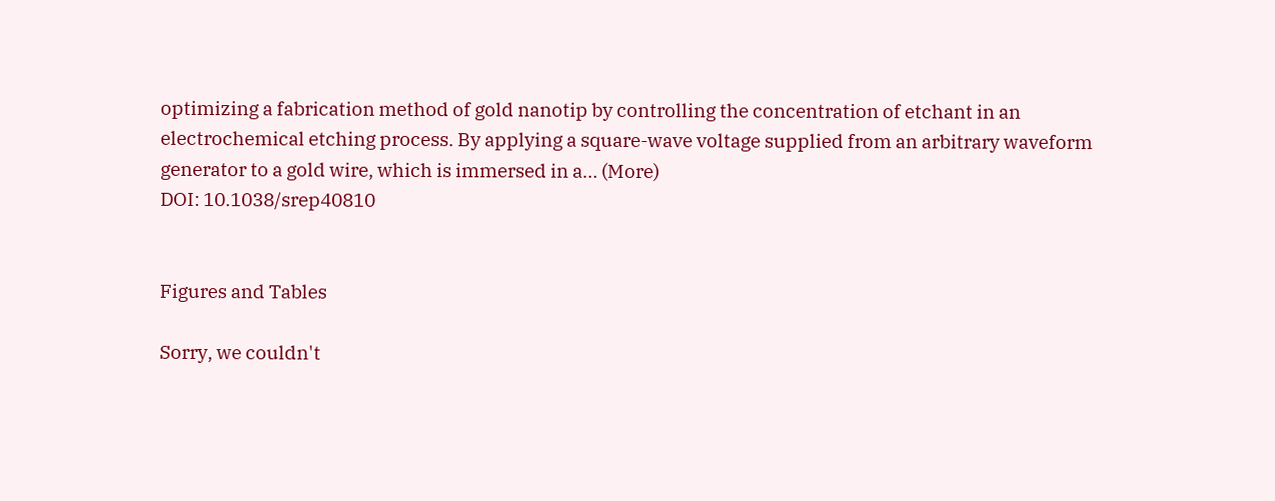optimizing a fabrication method of gold nanotip by controlling the concentration of etchant in an electrochemical etching process. By applying a square-wave voltage supplied from an arbitrary waveform generator to a gold wire, which is immersed in a… (More)
DOI: 10.1038/srep40810


Figures and Tables

Sorry, we couldn't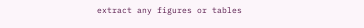extract any figures or tables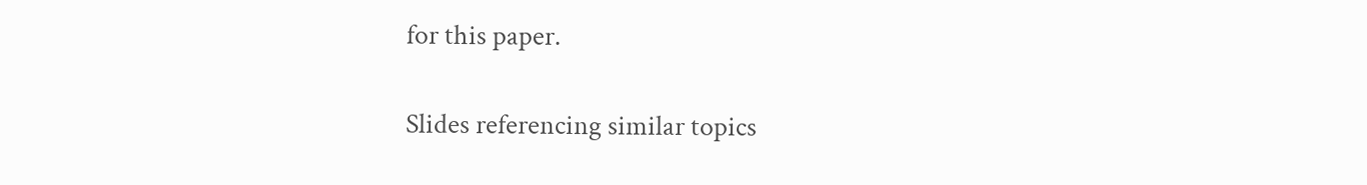for this paper.

Slides referencing similar topics